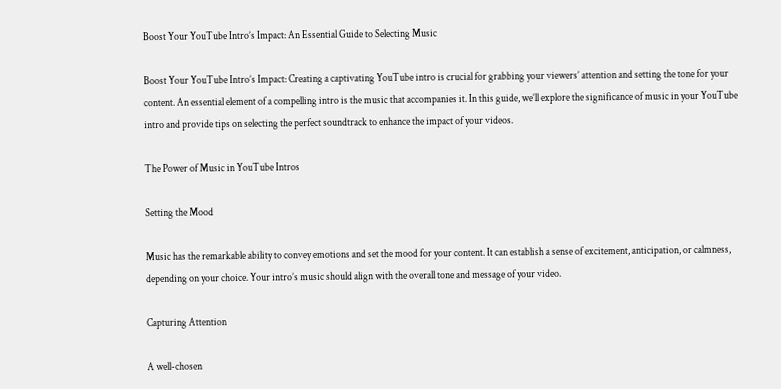Boost Your YouTube Intro’s Impact: An Essential Guide to Selecting Music

Boost Your YouTube Intro’s Impact: Creating a captivating YouTube intro is crucial for grabbing your viewers’ attention and setting the tone for your content. An essential element of a compelling intro is the music that accompanies it. In this guide, we’ll explore the significance of music in your YouTube intro and provide tips on selecting the perfect soundtrack to enhance the impact of your videos.

The Power of Music in YouTube Intros

Setting the Mood

Music has the remarkable ability to convey emotions and set the mood for your content. It can establish a sense of excitement, anticipation, or calmness, depending on your choice. Your intro’s music should align with the overall tone and message of your video.

Capturing Attention

A well-chosen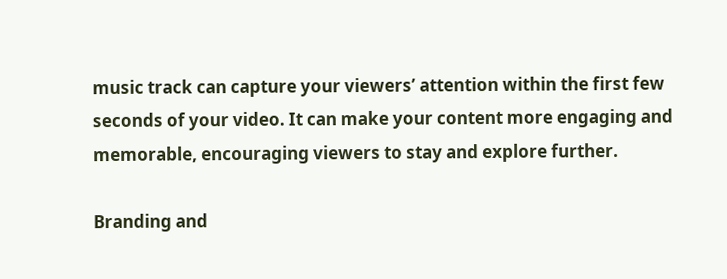music track can capture your viewers’ attention within the first few seconds of your video. It can make your content more engaging and memorable, encouraging viewers to stay and explore further.

Branding and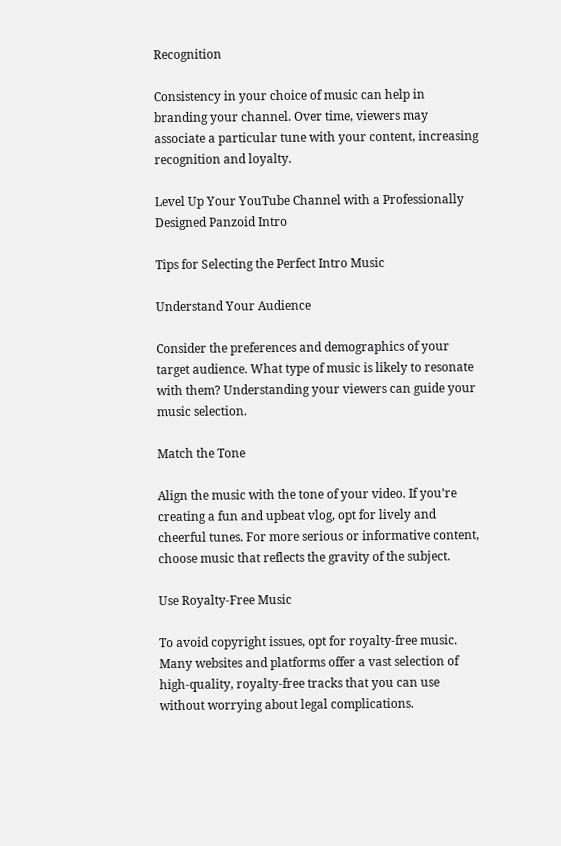Recognition

Consistency in your choice of music can help in branding your channel. Over time, viewers may associate a particular tune with your content, increasing recognition and loyalty.

Level Up Your YouTube Channel with a Professionally Designed Panzoid Intro

Tips for Selecting the Perfect Intro Music

Understand Your Audience

Consider the preferences and demographics of your target audience. What type of music is likely to resonate with them? Understanding your viewers can guide your music selection.

Match the Tone

Align the music with the tone of your video. If you’re creating a fun and upbeat vlog, opt for lively and cheerful tunes. For more serious or informative content, choose music that reflects the gravity of the subject.

Use Royalty-Free Music

To avoid copyright issues, opt for royalty-free music. Many websites and platforms offer a vast selection of high-quality, royalty-free tracks that you can use without worrying about legal complications.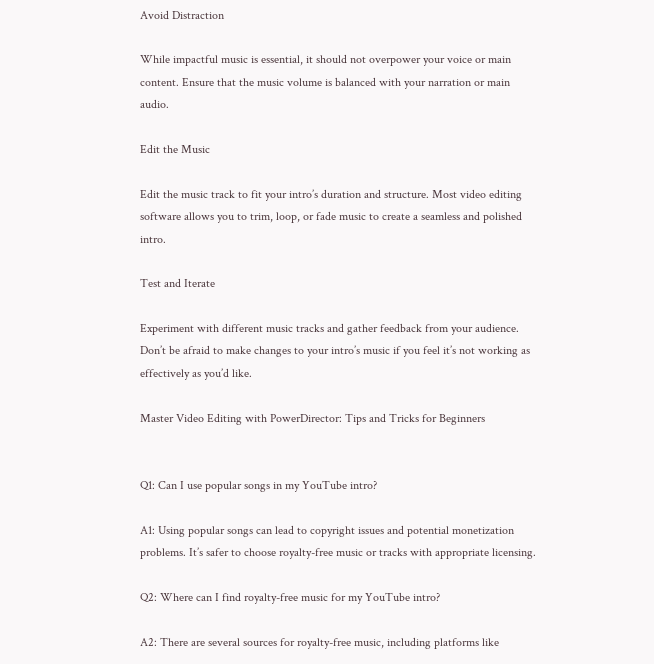Avoid Distraction

While impactful music is essential, it should not overpower your voice or main content. Ensure that the music volume is balanced with your narration or main audio.

Edit the Music

Edit the music track to fit your intro’s duration and structure. Most video editing software allows you to trim, loop, or fade music to create a seamless and polished intro.

Test and Iterate

Experiment with different music tracks and gather feedback from your audience. Don’t be afraid to make changes to your intro’s music if you feel it’s not working as effectively as you’d like.

Master Video Editing with PowerDirector: Tips and Tricks for Beginners


Q1: Can I use popular songs in my YouTube intro?

A1: Using popular songs can lead to copyright issues and potential monetization problems. It’s safer to choose royalty-free music or tracks with appropriate licensing.

Q2: Where can I find royalty-free music for my YouTube intro?

A2: There are several sources for royalty-free music, including platforms like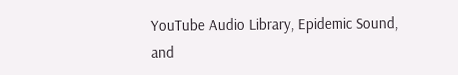YouTube Audio Library, Epidemic Sound, and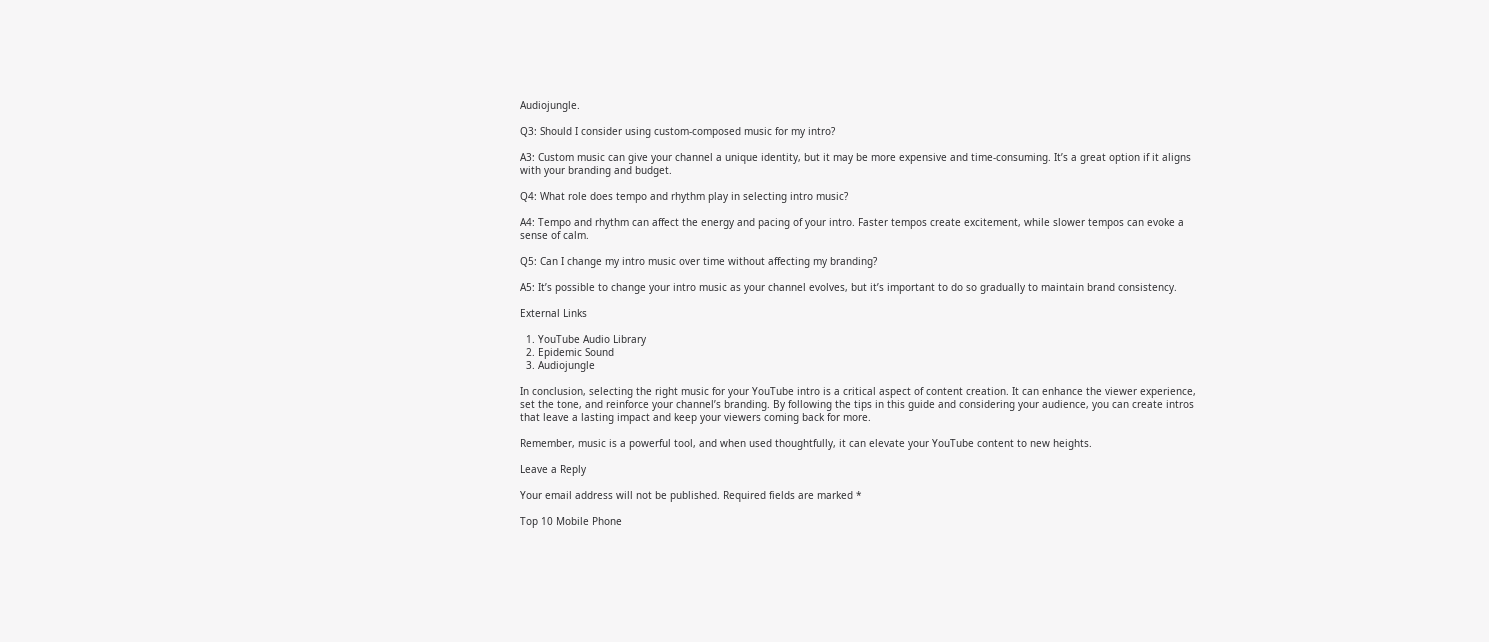Audiojungle.

Q3: Should I consider using custom-composed music for my intro?

A3: Custom music can give your channel a unique identity, but it may be more expensive and time-consuming. It’s a great option if it aligns with your branding and budget.

Q4: What role does tempo and rhythm play in selecting intro music?

A4: Tempo and rhythm can affect the energy and pacing of your intro. Faster tempos create excitement, while slower tempos can evoke a sense of calm.

Q5: Can I change my intro music over time without affecting my branding?

A5: It’s possible to change your intro music as your channel evolves, but it’s important to do so gradually to maintain brand consistency.

External Links

  1. YouTube Audio Library
  2. Epidemic Sound
  3. Audiojungle

In conclusion, selecting the right music for your YouTube intro is a critical aspect of content creation. It can enhance the viewer experience, set the tone, and reinforce your channel’s branding. By following the tips in this guide and considering your audience, you can create intros that leave a lasting impact and keep your viewers coming back for more.

Remember, music is a powerful tool, and when used thoughtfully, it can elevate your YouTube content to new heights.

Leave a Reply

Your email address will not be published. Required fields are marked *

Top 10 Mobile Phone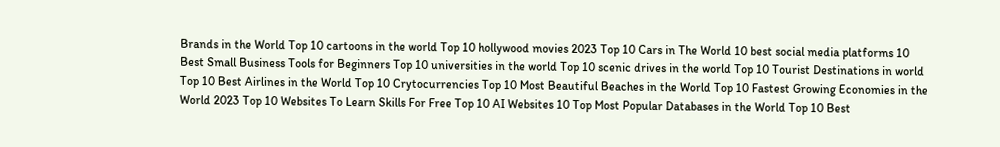Brands in the World Top 10 cartoons in the world Top 10 hollywood movies 2023 Top 10 Cars in The World 10 best social media platforms 10 Best Small Business Tools for Beginners Top 10 universities in the world Top 10 scenic drives in the world Top 10 Tourist Destinations in world Top 10 Best Airlines in the World Top 10 Crytocurrencies Top 10 Most Beautiful Beaches in the World Top 10 Fastest Growing Economies in the World 2023 Top 10 Websites To Learn Skills For Free Top 10 AI Websites 10 Top Most Popular Databases in the World Top 10 Best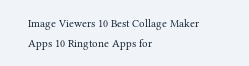Image Viewers 10 Best Collage Maker Apps 10 Ringtone Apps for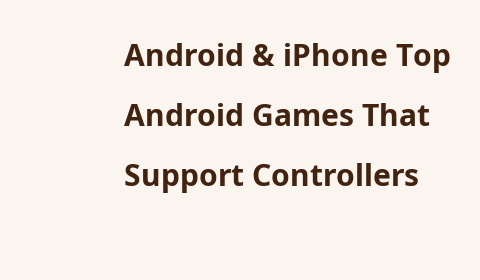Android & iPhone Top Android Games That Support Controllers